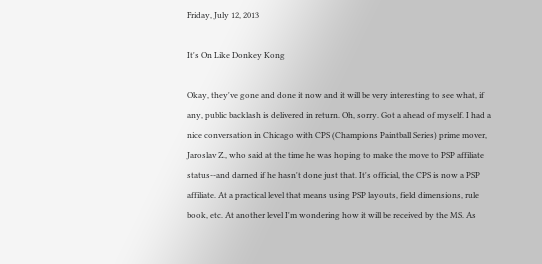Friday, July 12, 2013

It's On Like Donkey Kong

Okay, they've gone and done it now and it will be very interesting to see what, if any, public backlash is delivered in return. Oh, sorry. Got a ahead of myself. I had a nice conversation in Chicago with CPS (Champions Paintball Series) prime mover, Jaroslav Z., who said at the time he was hoping to make the move to PSP affiliate status--and darned if he hasn't done just that. It's official, the CPS is now a PSP affiliate. At a practical level that means using PSP layouts, field dimensions, rule book, etc. At another level I'm wondering how it will be received by the MS. As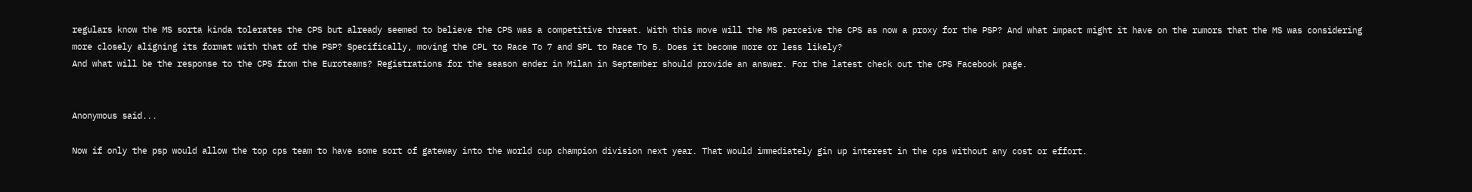regulars know the MS sorta kinda tolerates the CPS but already seemed to believe the CPS was a competitive threat. With this move will the MS perceive the CPS as now a proxy for the PSP? And what impact might it have on the rumors that the MS was considering more closely aligning its format with that of the PSP? Specifically, moving the CPL to Race To 7 and SPL to Race To 5. Does it become more or less likely?
And what will be the response to the CPS from the Euroteams? Registrations for the season ender in Milan in September should provide an answer. For the latest check out the CPS Facebook page.


Anonymous said...

Now if only the psp would allow the top cps team to have some sort of gateway into the world cup champion division next year. That would immediately gin up interest in the cps without any cost or effort.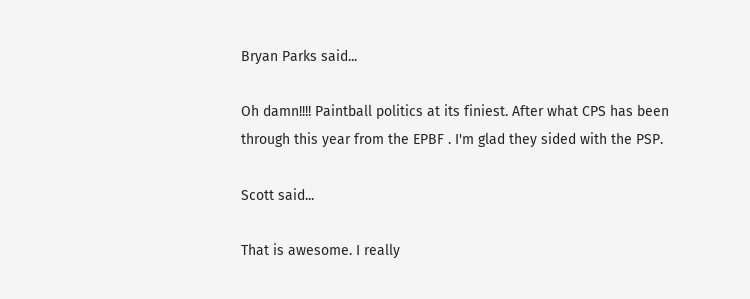Bryan Parks said...

Oh damn!!!! Paintball politics at its finiest. After what CPS has been through this year from the EPBF . I'm glad they sided with the PSP.

Scott said...

That is awesome. I really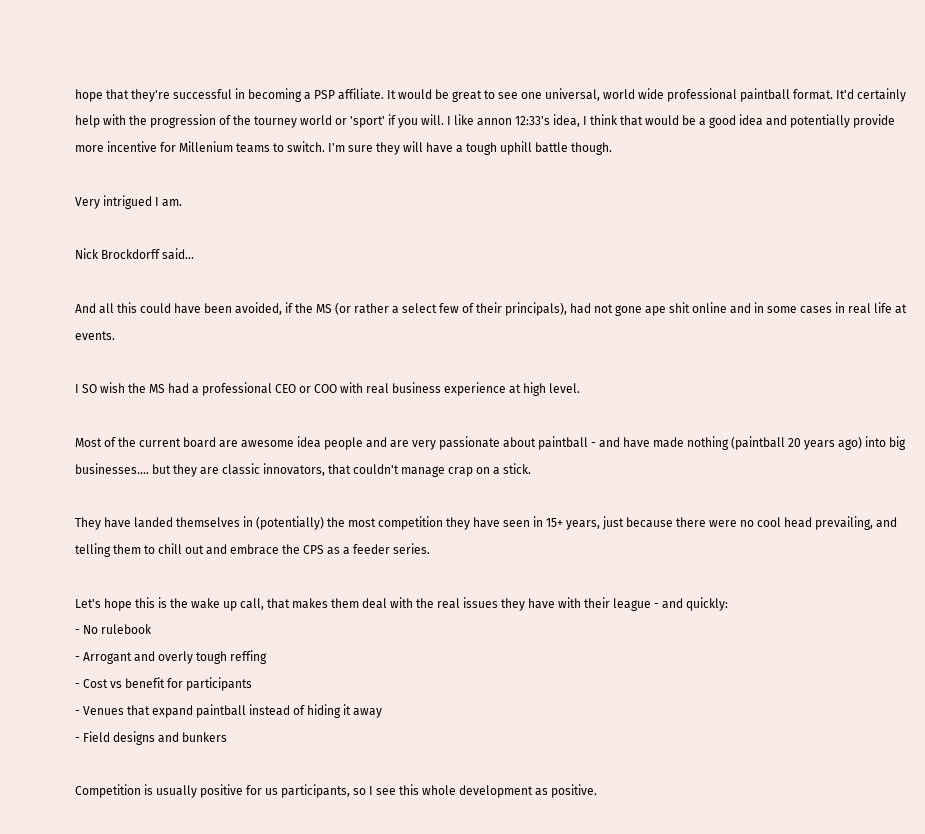hope that they're successful in becoming a PSP affiliate. It would be great to see one universal, world wide professional paintball format. It'd certainly help with the progression of the tourney world or 'sport' if you will. I like annon 12:33's idea, I think that would be a good idea and potentially provide more incentive for Millenium teams to switch. I'm sure they will have a tough uphill battle though.

Very intrigued I am.

Nick Brockdorff said...

And all this could have been avoided, if the MS (or rather a select few of their principals), had not gone ape shit online and in some cases in real life at events.

I SO wish the MS had a professional CEO or COO with real business experience at high level.

Most of the current board are awesome idea people and are very passionate about paintball - and have made nothing (paintball 20 years ago) into big businesses.... but they are classic innovators, that couldn't manage crap on a stick.

They have landed themselves in (potentially) the most competition they have seen in 15+ years, just because there were no cool head prevailing, and telling them to chill out and embrace the CPS as a feeder series.

Let's hope this is the wake up call, that makes them deal with the real issues they have with their league - and quickly:
- No rulebook
- Arrogant and overly tough reffing
- Cost vs benefit for participants
- Venues that expand paintball instead of hiding it away
- Field designs and bunkers

Competition is usually positive for us participants, so I see this whole development as positive.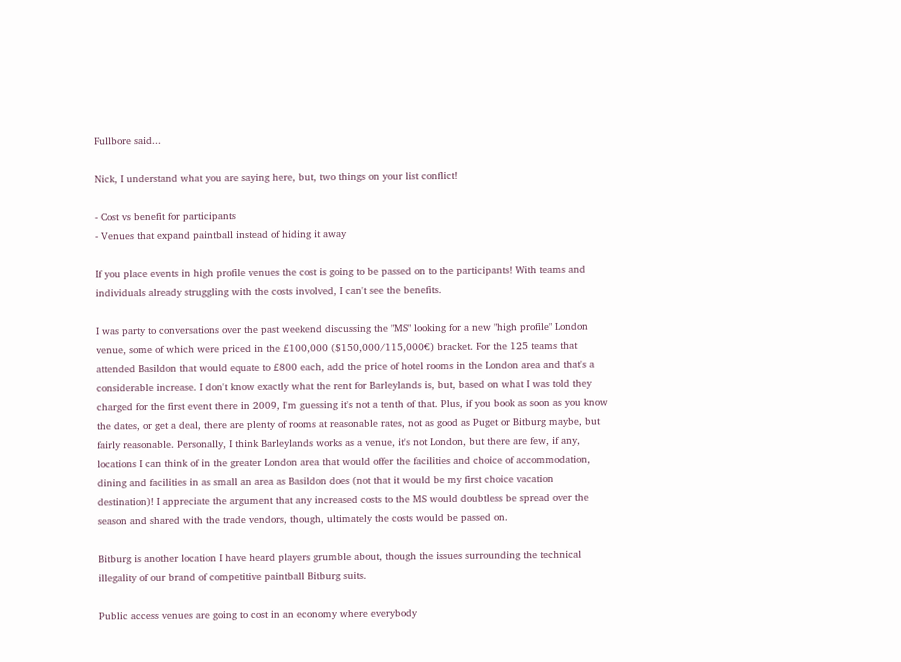Fullbore said...

Nick, I understand what you are saying here, but, two things on your list conflict!

- Cost vs benefit for participants
- Venues that expand paintball instead of hiding it away

If you place events in high profile venues the cost is going to be passed on to the participants! With teams and individuals already struggling with the costs involved, I can't see the benefits.

I was party to conversations over the past weekend discussing the "MS" looking for a new "high profile" London venue, some of which were priced in the £100,000 ($150,000/115,000€) bracket. For the 125 teams that attended Basildon that would equate to £800 each, add the price of hotel rooms in the London area and that's a considerable increase. I don't know exactly what the rent for Barleylands is, but, based on what I was told they charged for the first event there in 2009, I'm guessing it's not a tenth of that. Plus, if you book as soon as you know the dates, or get a deal, there are plenty of rooms at reasonable rates, not as good as Puget or Bitburg maybe, but fairly reasonable. Personally, I think Barleylands works as a venue, it's not London, but there are few, if any, locations I can think of in the greater London area that would offer the facilities and choice of accommodation, dining and facilities in as small an area as Basildon does (not that it would be my first choice vacation destination)! I appreciate the argument that any increased costs to the MS would doubtless be spread over the season and shared with the trade vendors, though, ultimately the costs would be passed on.

Bitburg is another location I have heard players grumble about, though the issues surrounding the technical illegality of our brand of competitive paintball Bitburg suits.

Public access venues are going to cost in an economy where everybody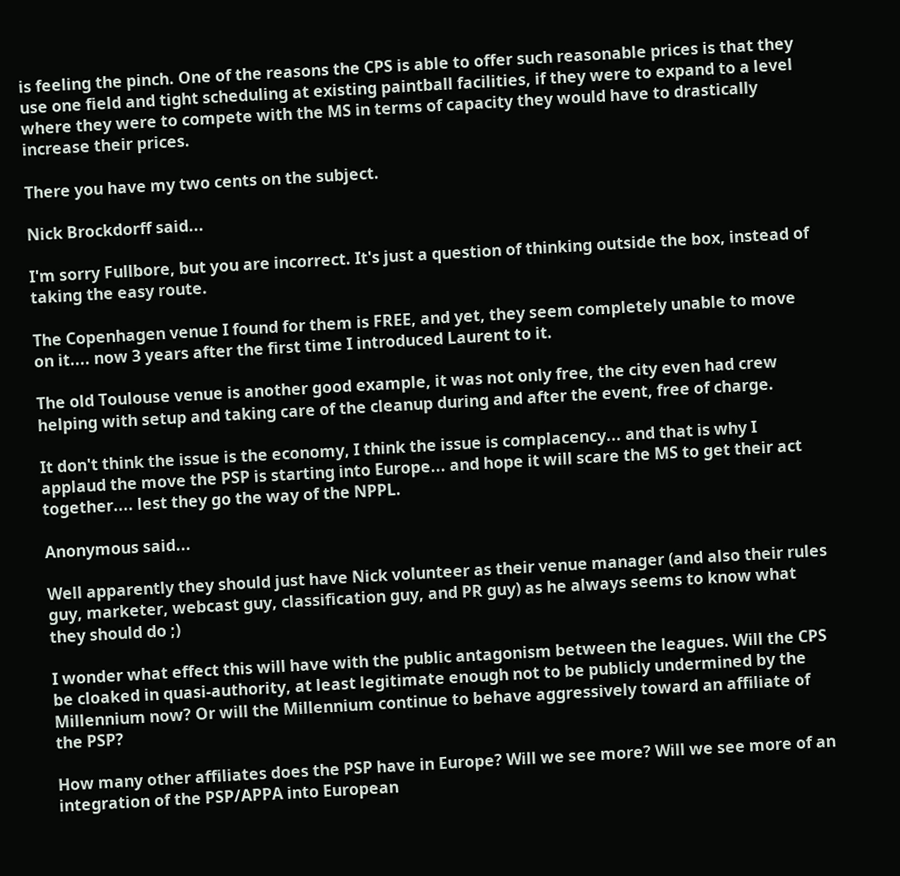is feeling the pinch. One of the reasons the CPS is able to offer such reasonable prices is that they use one field and tight scheduling at existing paintball facilities, if they were to expand to a level where they were to compete with the MS in terms of capacity they would have to drastically increase their prices.

There you have my two cents on the subject.

Nick Brockdorff said...

I'm sorry Fullbore, but you are incorrect. It's just a question of thinking outside the box, instead of taking the easy route.

The Copenhagen venue I found for them is FREE, and yet, they seem completely unable to move on it.... now 3 years after the first time I introduced Laurent to it.

The old Toulouse venue is another good example, it was not only free, the city even had crew helping with setup and taking care of the cleanup during and after the event, free of charge.

It don't think the issue is the economy, I think the issue is complacency... and that is why I applaud the move the PSP is starting into Europe... and hope it will scare the MS to get their act together.... lest they go the way of the NPPL.

Anonymous said...

Well apparently they should just have Nick volunteer as their venue manager (and also their rules guy, marketer, webcast guy, classification guy, and PR guy) as he always seems to know what they should do ;)

I wonder what effect this will have with the public antagonism between the leagues. Will the CPS be cloaked in quasi-authority, at least legitimate enough not to be publicly undermined by the Millennium now? Or will the Millennium continue to behave aggressively toward an affiliate of the PSP?

How many other affiliates does the PSP have in Europe? Will we see more? Will we see more of an integration of the PSP/APPA into European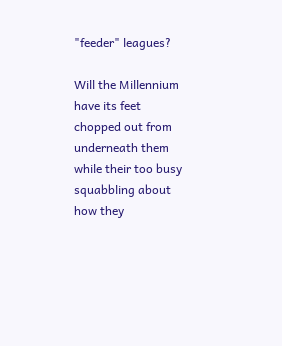"feeder" leagues?

Will the Millennium have its feet chopped out from underneath them while their too busy squabbling about how they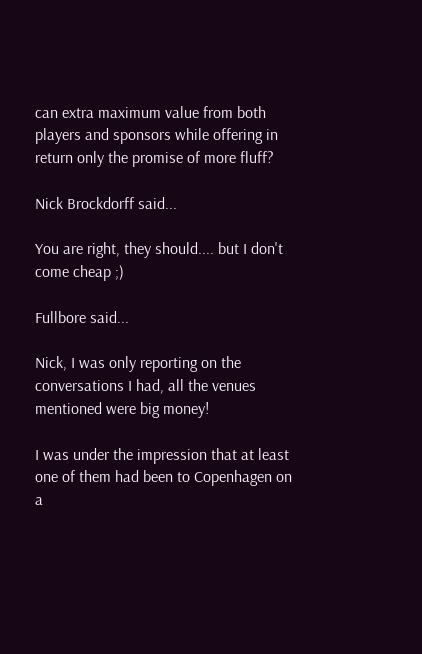can extra maximum value from both players and sponsors while offering in return only the promise of more fluff?

Nick Brockdorff said...

You are right, they should.... but I don't come cheap ;)

Fullbore said...

Nick, I was only reporting on the conversations I had, all the venues mentioned were big money!

I was under the impression that at least one of them had been to Copenhagen on a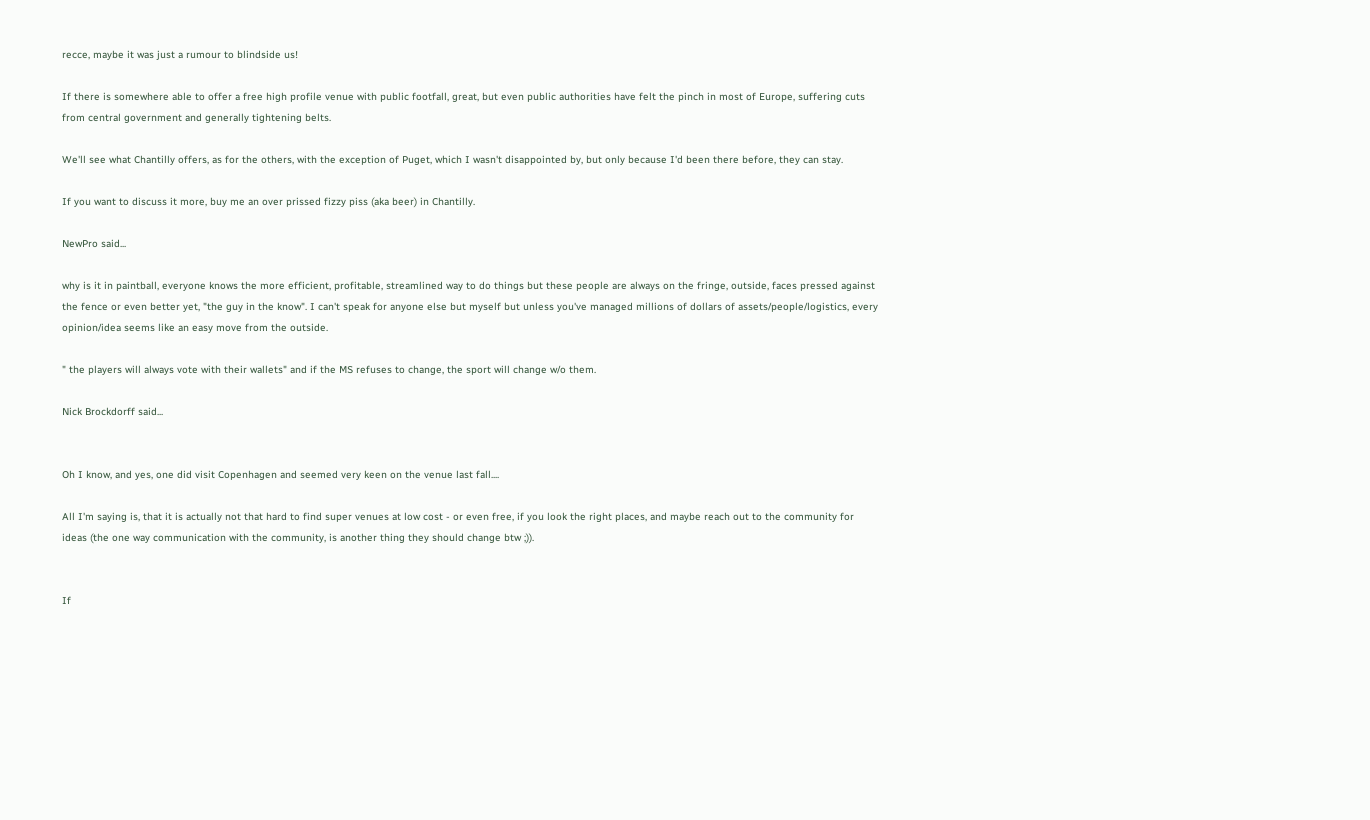recce, maybe it was just a rumour to blindside us!

If there is somewhere able to offer a free high profile venue with public footfall, great, but even public authorities have felt the pinch in most of Europe, suffering cuts from central government and generally tightening belts.

We'll see what Chantilly offers, as for the others, with the exception of Puget, which I wasn't disappointed by, but only because I'd been there before, they can stay.

If you want to discuss it more, buy me an over prissed fizzy piss (aka beer) in Chantilly.

NewPro said...

why is it in paintball, everyone knows the more efficient, profitable, streamlined way to do things but these people are always on the fringe, outside, faces pressed against the fence or even better yet, "the guy in the know". I can't speak for anyone else but myself but unless you've managed millions of dollars of assets/people/logistics, every opinion/idea seems like an easy move from the outside.

" the players will always vote with their wallets" and if the MS refuses to change, the sport will change w/o them.

Nick Brockdorff said...


Oh I know, and yes, one did visit Copenhagen and seemed very keen on the venue last fall....

All I'm saying is, that it is actually not that hard to find super venues at low cost - or even free, if you look the right places, and maybe reach out to the community for ideas (the one way communication with the community, is another thing they should change btw ;)).


If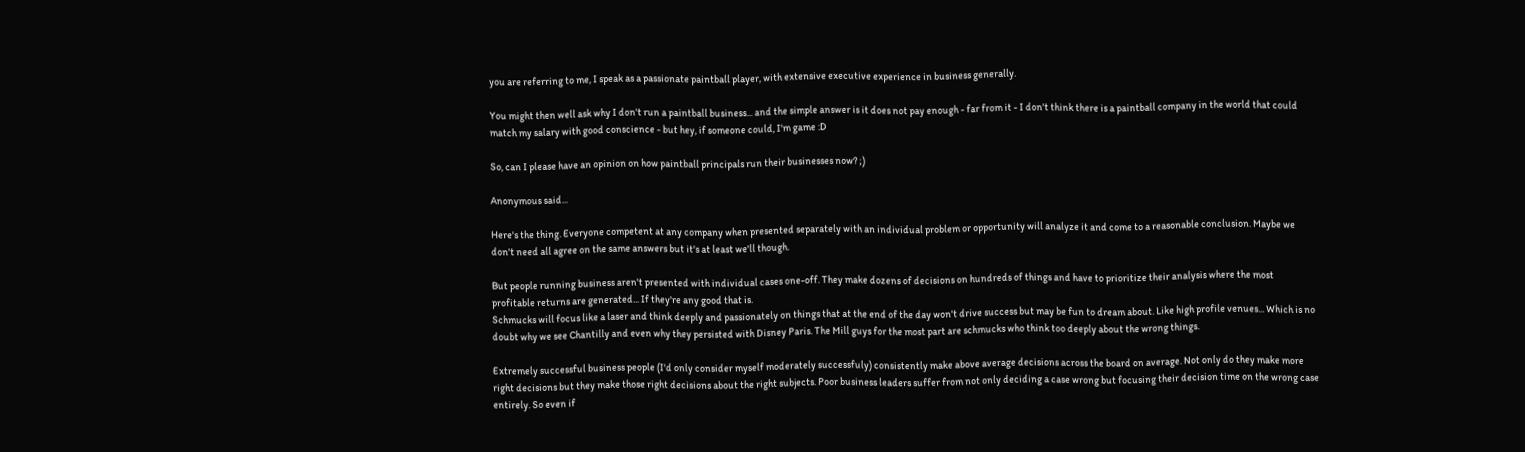you are referring to me, I speak as a passionate paintball player, with extensive executive experience in business generally.

You might then well ask why I don't run a paintball business... and the simple answer is it does not pay enough - far from it - I don't think there is a paintball company in the world that could match my salary with good conscience - but hey, if someone could, I'm game :D

So, can I please have an opinion on how paintball principals run their businesses now? ;)

Anonymous said...

Here's the thing. Everyone competent at any company when presented separately with an individual problem or opportunity will analyze it and come to a reasonable conclusion. Maybe we don't need all agree on the same answers but it's at least we'll though.

But people running business aren't presented with individual cases one-off. They make dozens of decisions on hundreds of things and have to prioritize their analysis where the most profitable returns are generated... If they're any good that is.
Schmucks will focus like a laser and think deeply and passionately on things that at the end of the day won't drive success but may be fun to dream about. Like high profile venues... Which is no doubt why we see Chantilly and even why they persisted with Disney Paris. The Mill guys for the most part are schmucks who think too deeply about the wrong things.

Extremely successful business people (I'd only consider myself moderately successfuly) consistently make above average decisions across the board on average. Not only do they make more right decisions but they make those right decisions about the right subjects. Poor business leaders suffer from not only deciding a case wrong but focusing their decision time on the wrong case entirely. So even if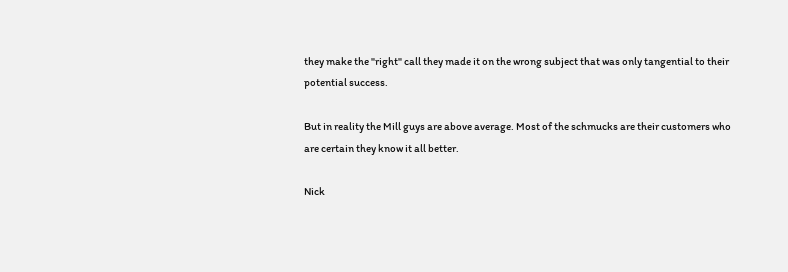they make the "right" call they made it on the wrong subject that was only tangential to their potential success.

But in reality the Mill guys are above average. Most of the schmucks are their customers who are certain they know it all better.

Nick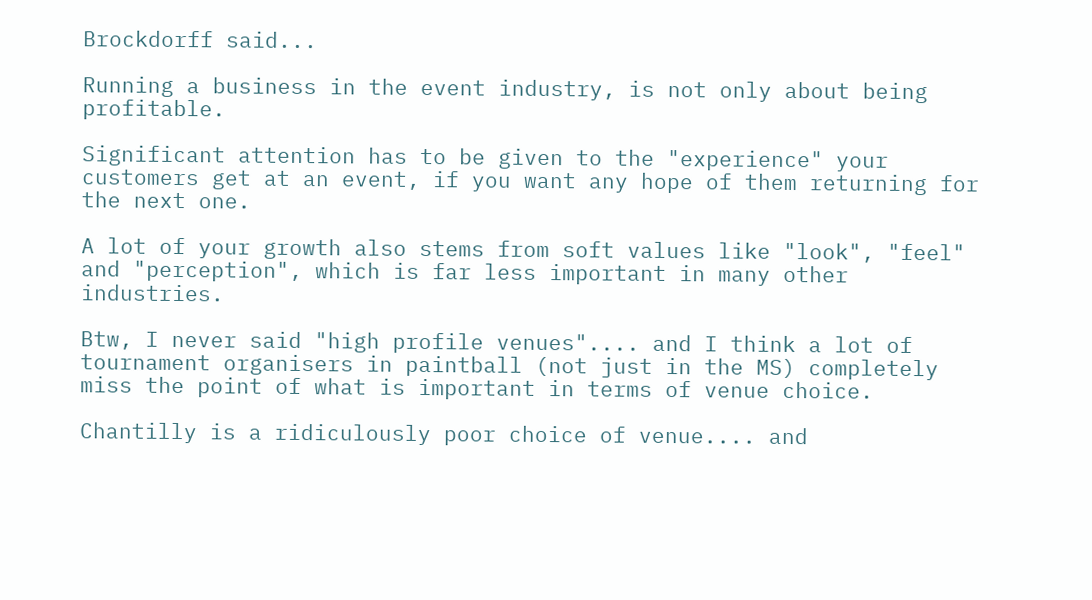Brockdorff said...

Running a business in the event industry, is not only about being profitable.

Significant attention has to be given to the "experience" your customers get at an event, if you want any hope of them returning for the next one.

A lot of your growth also stems from soft values like "look", "feel" and "perception", which is far less important in many other industries.

Btw, I never said "high profile venues".... and I think a lot of tournament organisers in paintball (not just in the MS) completely miss the point of what is important in terms of venue choice.

Chantilly is a ridiculously poor choice of venue.... and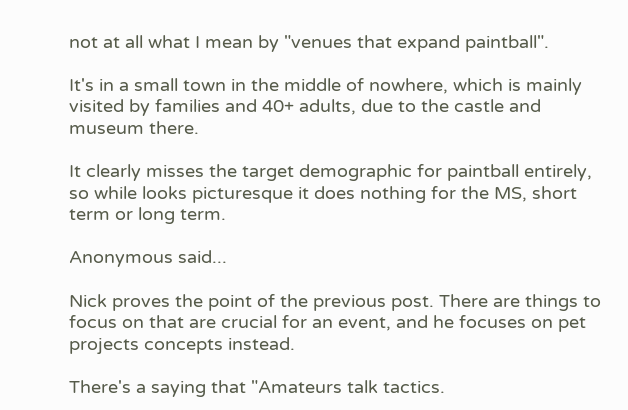not at all what I mean by "venues that expand paintball".

It's in a small town in the middle of nowhere, which is mainly visited by families and 40+ adults, due to the castle and museum there.

It clearly misses the target demographic for paintball entirely, so while looks picturesque it does nothing for the MS, short term or long term.

Anonymous said...

Nick proves the point of the previous post. There are things to focus on that are crucial for an event, and he focuses on pet projects concepts instead.

There's a saying that "Amateurs talk tactics.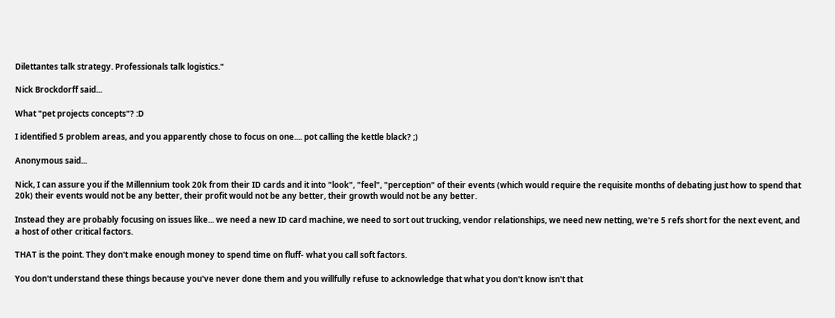Dilettantes talk strategy. Professionals talk logistics."

Nick Brockdorff said...

What "pet projects concepts"? :D

I identified 5 problem areas, and you apparently chose to focus on one.... pot calling the kettle black? ;)

Anonymous said...

Nick, I can assure you if the Millennium took 20k from their ID cards and it into "look", "feel", "perception" of their events (which would require the requisite months of debating just how to spend that 20k) their events would not be any better, their profit would not be any better, their growth would not be any better.

Instead they are probably focusing on issues like... we need a new ID card machine, we need to sort out trucking, vendor relationships, we need new netting, we're 5 refs short for the next event, and a host of other critical factors.

THAT is the point. They don't make enough money to spend time on fluff- what you call soft factors.

You don't understand these things because you've never done them and you willfully refuse to acknowledge that what you don't know isn't that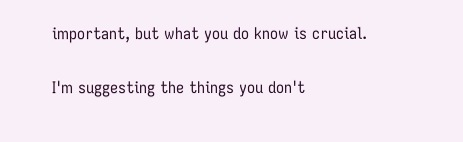important, but what you do know is crucial.

I'm suggesting the things you don't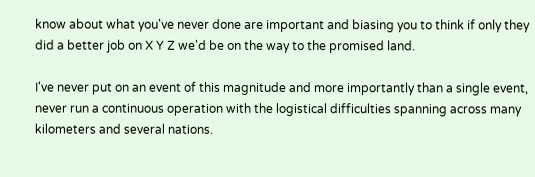know about what you've never done are important and biasing you to think if only they did a better job on X Y Z we'd be on the way to the promised land.

I've never put on an event of this magnitude and more importantly than a single event, never run a continuous operation with the logistical difficulties spanning across many kilometers and several nations.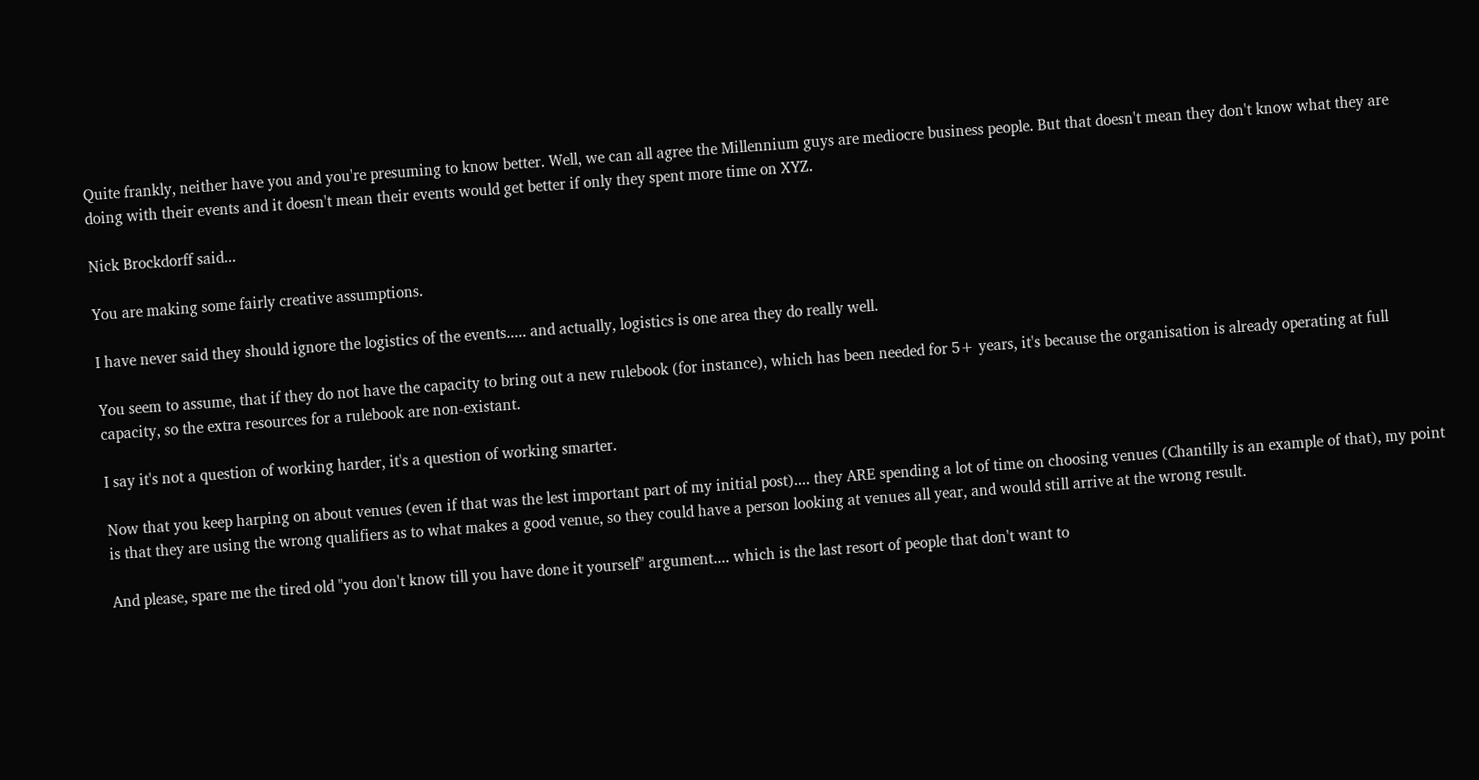Quite frankly, neither have you and you're presuming to know better. Well, we can all agree the Millennium guys are mediocre business people. But that doesn't mean they don't know what they are doing with their events and it doesn't mean their events would get better if only they spent more time on XYZ.

Nick Brockdorff said...

You are making some fairly creative assumptions.

I have never said they should ignore the logistics of the events..... and actually, logistics is one area they do really well.

You seem to assume, that if they do not have the capacity to bring out a new rulebook (for instance), which has been needed for 5+ years, it's because the organisation is already operating at full capacity, so the extra resources for a rulebook are non-existant.

I say it's not a question of working harder, it's a question of working smarter.

Now that you keep harping on about venues (even if that was the lest important part of my initial post).... they ARE spending a lot of time on choosing venues (Chantilly is an example of that), my point is that they are using the wrong qualifiers as to what makes a good venue, so they could have a person looking at venues all year, and would still arrive at the wrong result.

And please, spare me the tired old "you don't know till you have done it yourself" argument.... which is the last resort of people that don't want to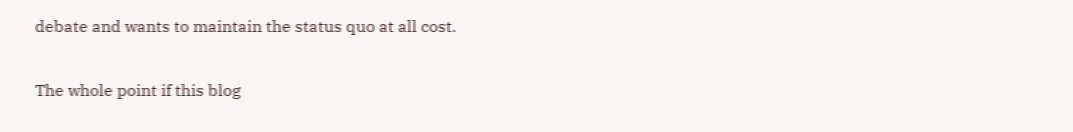debate and wants to maintain the status quo at all cost.

The whole point if this blog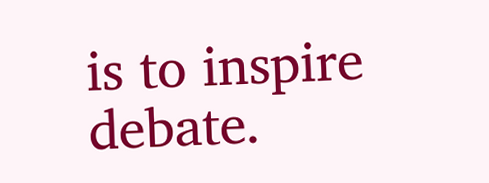is to inspire debate.